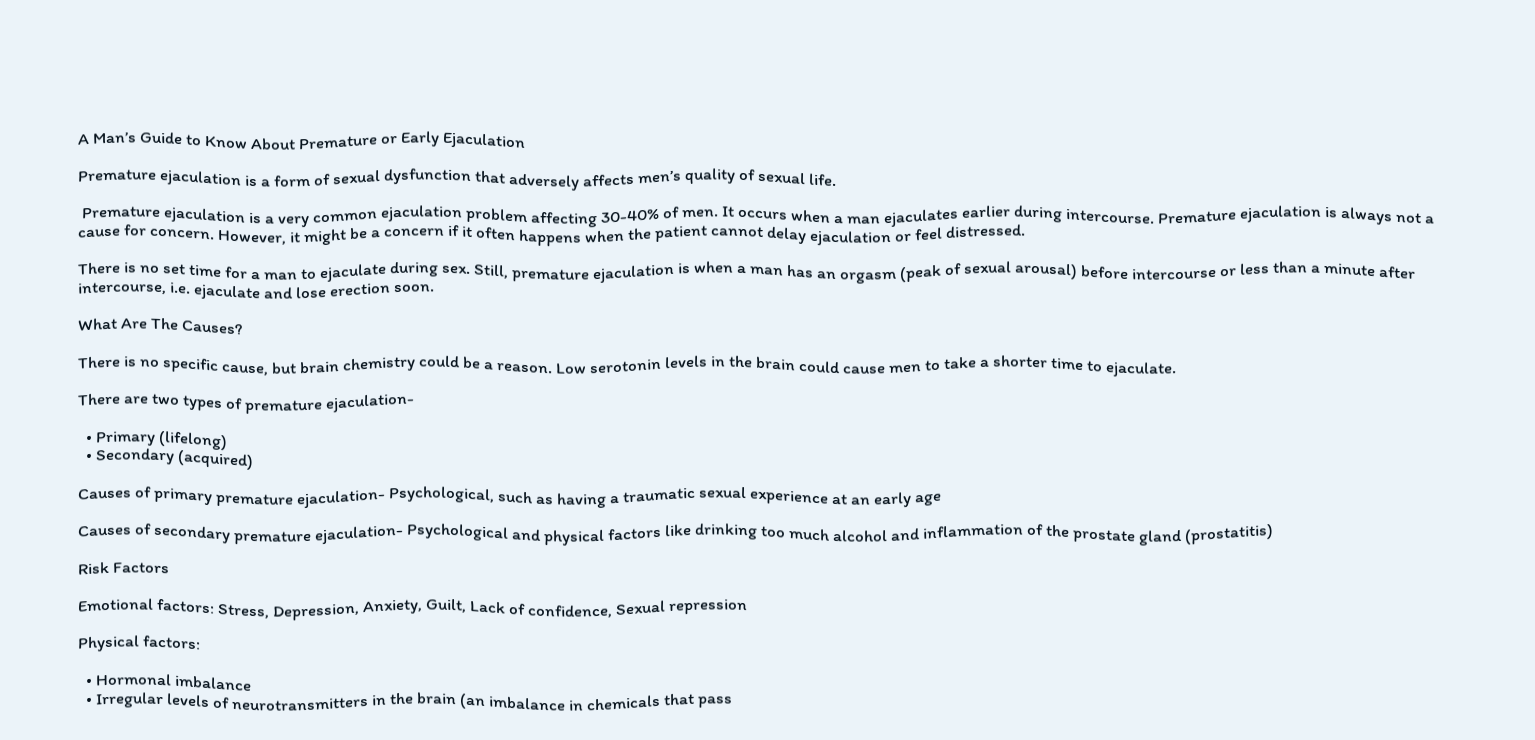A Man’s Guide to Know About Premature or Early Ejaculation

Premature ejaculation is a form of sexual dysfunction that adversely affects men’s quality of sexual life.

 Premature ejaculation is a very common ejaculation problem affecting 30-40% of men. It occurs when a man ejaculates earlier during intercourse. Premature ejaculation is always not a cause for concern. However, it might be a concern if it often happens when the patient cannot delay ejaculation or feel distressed.

There is no set time for a man to ejaculate during sex. Still, premature ejaculation is when a man has an orgasm (peak of sexual arousal) before intercourse or less than a minute after intercourse, i.e. ejaculate and lose erection soon.

What Are The Causes?

There is no specific cause, but brain chemistry could be a reason. Low serotonin levels in the brain could cause men to take a shorter time to ejaculate.

There are two types of premature ejaculation-

  • Primary (lifelong)
  • Secondary (acquired)

Causes of primary premature ejaculation- Psychological, such as having a traumatic sexual experience at an early age

Causes of secondary premature ejaculation- Psychological and physical factors like drinking too much alcohol and inflammation of the prostate gland (prostatitis)

Risk Factors

Emotional factors: Stress, Depression, Anxiety, Guilt, Lack of confidence, Sexual repression

Physical factors:

  • Hormonal imbalance
  • Irregular levels of neurotransmitters in the brain (an imbalance in chemicals that pass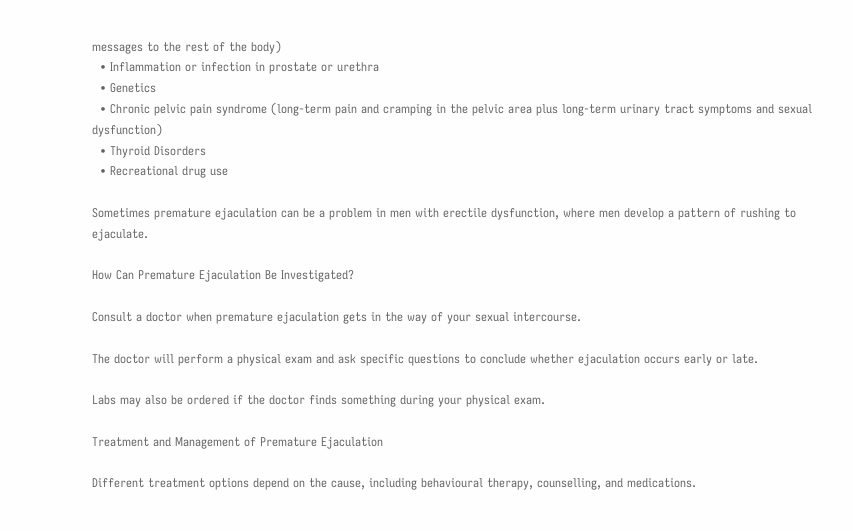messages to the rest of the body)
  • Inflammation or infection in prostate or urethra
  • Genetics
  • Chronic pelvic pain syndrome (long-term pain and cramping in the pelvic area plus long-term urinary tract symptoms and sexual dysfunction)
  • Thyroid Disorders
  • Recreational drug use

Sometimes premature ejaculation can be a problem in men with erectile dysfunction, where men develop a pattern of rushing to ejaculate.

How Can Premature Ejaculation Be Investigated?

Consult a doctor when premature ejaculation gets in the way of your sexual intercourse.

The doctor will perform a physical exam and ask specific questions to conclude whether ejaculation occurs early or late.

Labs may also be ordered if the doctor finds something during your physical exam.

Treatment and Management of Premature Ejaculation

Different treatment options depend on the cause, including behavioural therapy, counselling, and medications.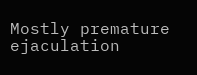Mostly premature ejaculation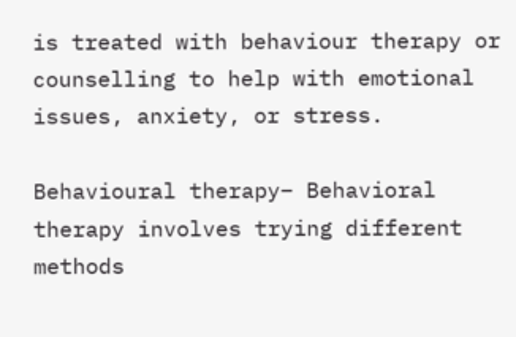is treated with behaviour therapy or counselling to help with emotional issues, anxiety, or stress.

Behavioural therapy– Behavioral therapy involves trying different methods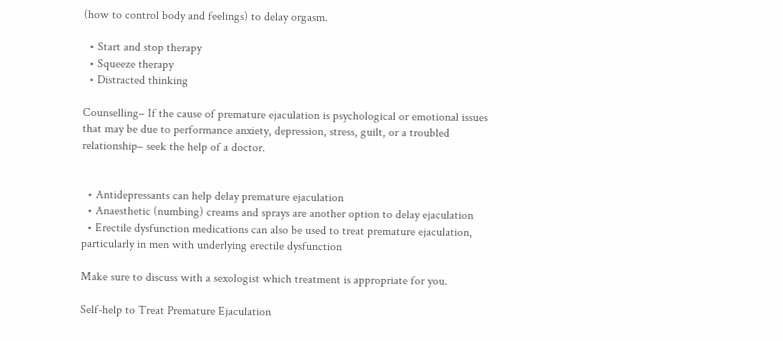(how to control body and feelings) to delay orgasm.

  • Start and stop therapy
  • Squeeze therapy
  • Distracted thinking

Counselling– If the cause of premature ejaculation is psychological or emotional issues that may be due to performance anxiety, depression, stress, guilt, or a troubled relationship– seek the help of a doctor.


  • Antidepressants can help delay premature ejaculation
  • Anaesthetic (numbing) creams and sprays are another option to delay ejaculation
  • Erectile dysfunction medications can also be used to treat premature ejaculation, particularly in men with underlying erectile dysfunction

Make sure to discuss with a sexologist which treatment is appropriate for you.

Self-help to Treat Premature Ejaculation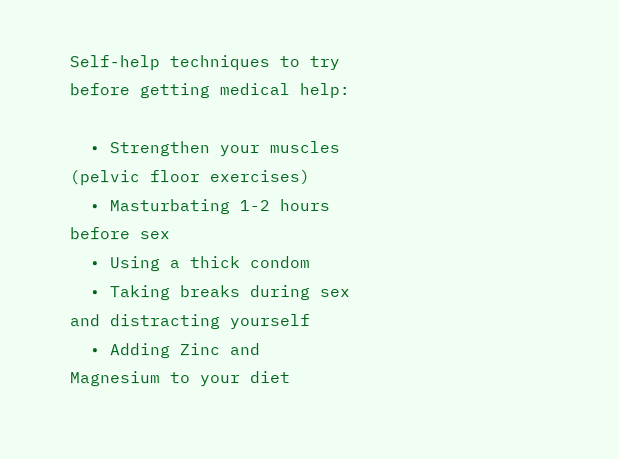Self-help techniques to try before getting medical help:

  • Strengthen your muscles (pelvic floor exercises)
  • Masturbating 1-2 hours before sex
  • Using a thick condom
  • Taking breaks during sex and distracting yourself
  • Adding Zinc and Magnesium to your diet